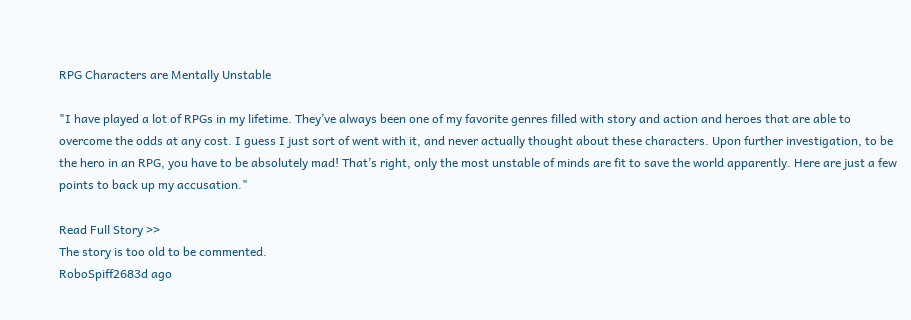RPG Characters are Mentally Unstable

"I have played a lot of RPGs in my lifetime. They’ve always been one of my favorite genres filled with story and action and heroes that are able to overcome the odds at any cost. I guess I just sort of went with it, and never actually thought about these characters. Upon further investigation, to be the hero in an RPG, you have to be absolutely mad! That’s right, only the most unstable of minds are fit to save the world apparently. Here are just a few points to back up my accusation."

Read Full Story >>
The story is too old to be commented.
RoboSpiff2683d ago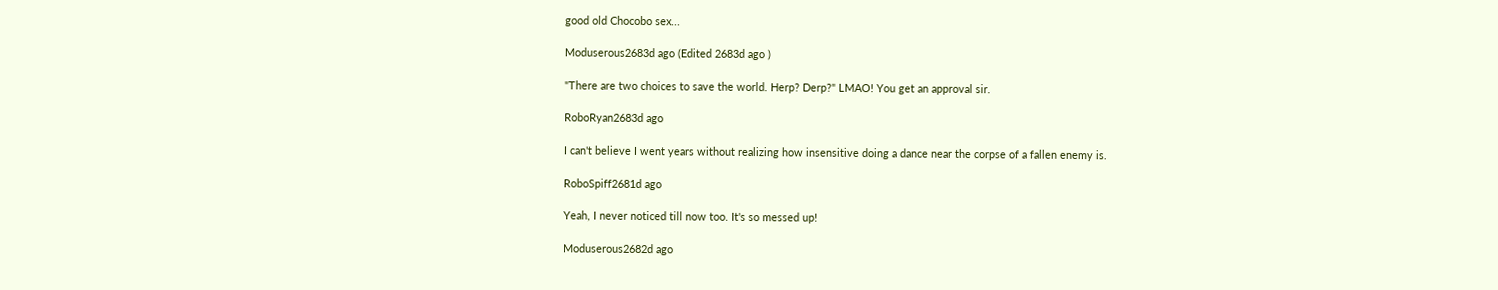good old Chocobo sex...

Moduserous2683d ago (Edited 2683d ago )

"There are two choices to save the world. Herp? Derp?" LMAO! You get an approval sir.

RoboRyan2683d ago

I can't believe I went years without realizing how insensitive doing a dance near the corpse of a fallen enemy is.

RoboSpiff2681d ago

Yeah, I never noticed till now too. It's so messed up!

Moduserous2682d ago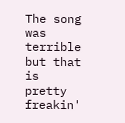The song was terrible but that is pretty freakin'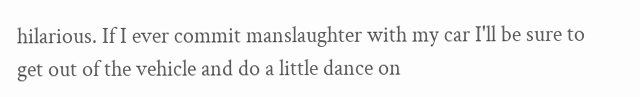hilarious. If I ever commit manslaughter with my car I'll be sure to get out of the vehicle and do a little dance on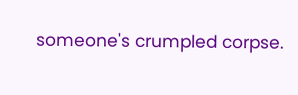someone's crumpled corpse.